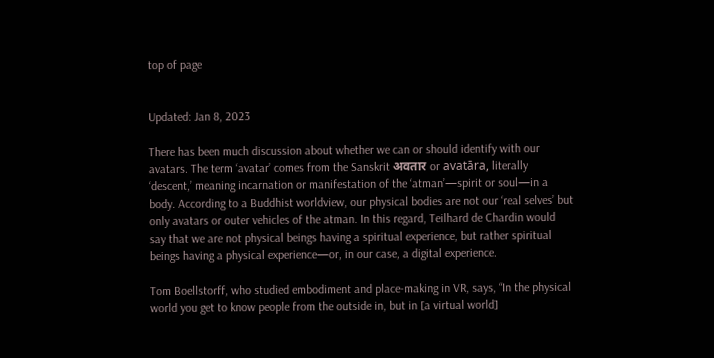top of page


Updated: Jan 8, 2023

There has been much discussion about whether we can or should identify with our avatars. The term ‘avatar’ comes from the Sanskrit अवतार or avatāra, literally ‘descent,’ meaning incarnation or manifestation of the ‘atman’—spirit or soul—in a body. According to a Buddhist worldview, our physical bodies are not our ‘real selves’ but only avatars or outer vehicles of the atman. In this regard, Teilhard de Chardin would say that we are not physical beings having a spiritual experience, but rather spiritual beings having a physical experience—or, in our case, a digital experience.

Tom Boellstorff, who studied embodiment and place-making in VR, says, “In the physical world you get to know people from the outside in, but in [a virtual world]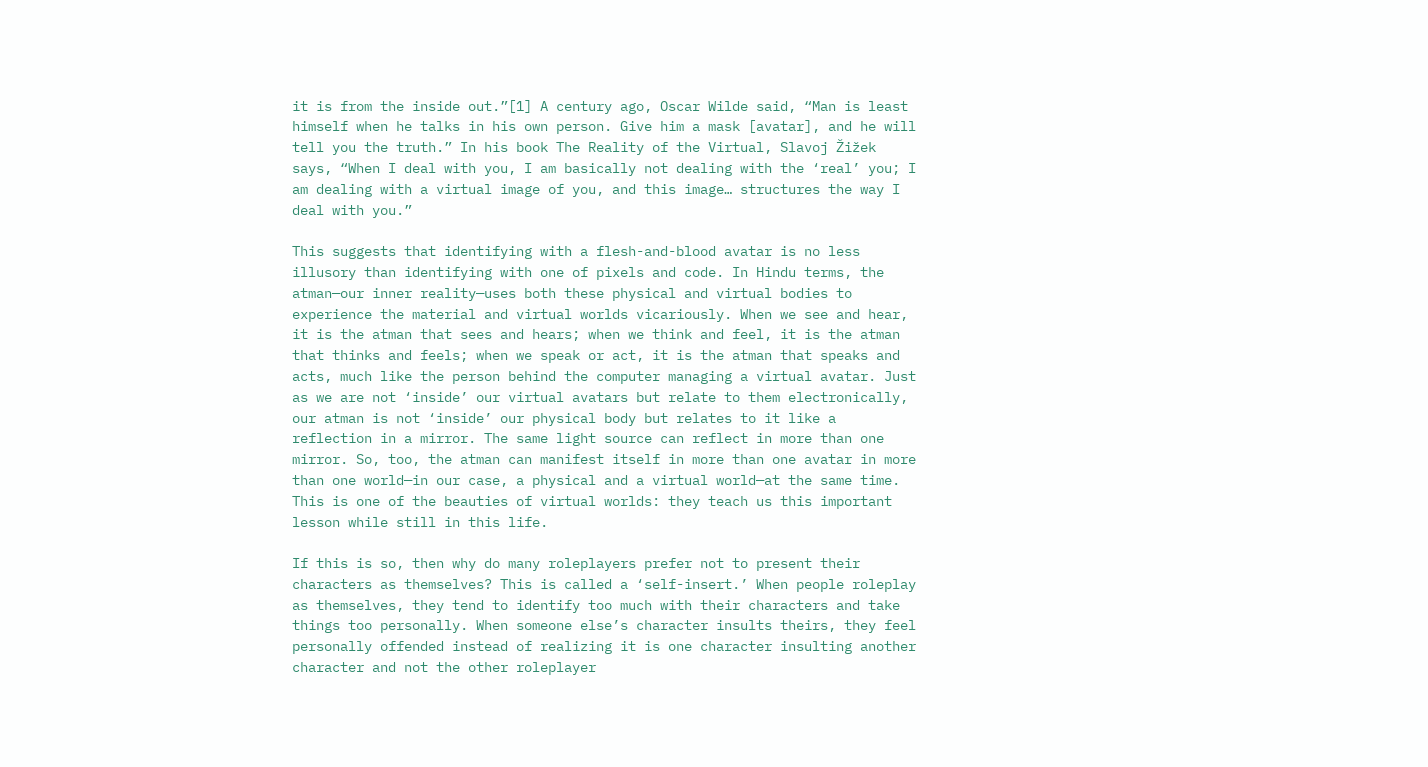it is from the inside out.”[1] A century ago, Oscar Wilde said, “Man is least himself when he talks in his own person. Give him a mask [avatar], and he will tell you the truth.” In his book The Reality of the Virtual, Slavoj Žižek says, “When I deal with you, I am basically not dealing with the ‘real’ you; I am dealing with a virtual image of you, and this image… structures the way I deal with you.”

This suggests that identifying with a flesh-and-blood avatar is no less illusory than identifying with one of pixels and code. In Hindu terms, the atman—our inner reality—uses both these physical and virtual bodies to experience the material and virtual worlds vicariously. When we see and hear, it is the atman that sees and hears; when we think and feel, it is the atman that thinks and feels; when we speak or act, it is the atman that speaks and acts, much like the person behind the computer managing a virtual avatar. Just as we are not ‘inside’ our virtual avatars but relate to them electronically, our atman is not ‘inside’ our physical body but relates to it like a reflection in a mirror. The same light source can reflect in more than one mirror. So, too, the atman can manifest itself in more than one avatar in more than one world—in our case, a physical and a virtual world—at the same time. This is one of the beauties of virtual worlds: they teach us this important lesson while still in this life.

If this is so, then why do many roleplayers prefer not to present their characters as themselves? This is called a ‘self-insert.’ When people roleplay as themselves, they tend to identify too much with their characters and take things too personally. When someone else’s character insults theirs, they feel personally offended instead of realizing it is one character insulting another character and not the other roleplayer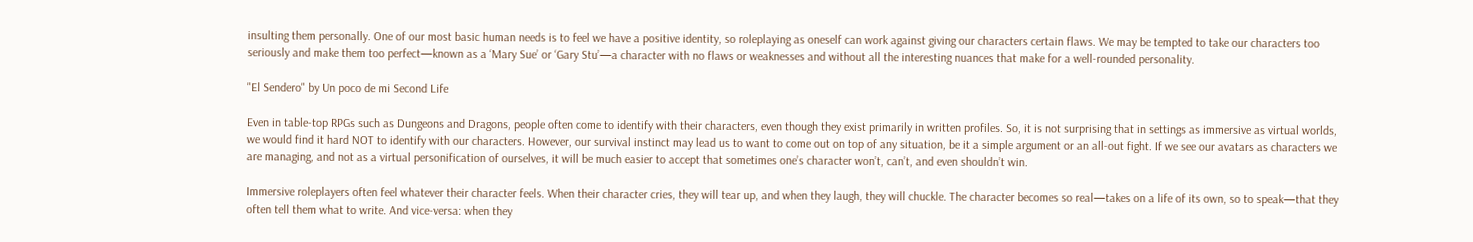insulting them personally. One of our most basic human needs is to feel we have a positive identity, so roleplaying as oneself can work against giving our characters certain flaws. We may be tempted to take our characters too seriously and make them too perfect—known as a ‘Mary Sue’ or ‘Gary Stu’—a character with no flaws or weaknesses and without all the interesting nuances that make for a well-rounded personality.

"El Sendero" by Un poco de mi Second Life

Even in table-top RPGs such as Dungeons and Dragons, people often come to identify with their characters, even though they exist primarily in written profiles. So, it is not surprising that in settings as immersive as virtual worlds, we would find it hard NOT to identify with our characters. However, our survival instinct may lead us to want to come out on top of any situation, be it a simple argument or an all-out fight. If we see our avatars as characters we are managing, and not as a virtual personification of ourselves, it will be much easier to accept that sometimes one’s character won’t, can’t, and even shouldn’t win.

Immersive roleplayers often feel whatever their character feels. When their character cries, they will tear up, and when they laugh, they will chuckle. The character becomes so real—takes on a life of its own, so to speak—that they often tell them what to write. And vice-versa: when they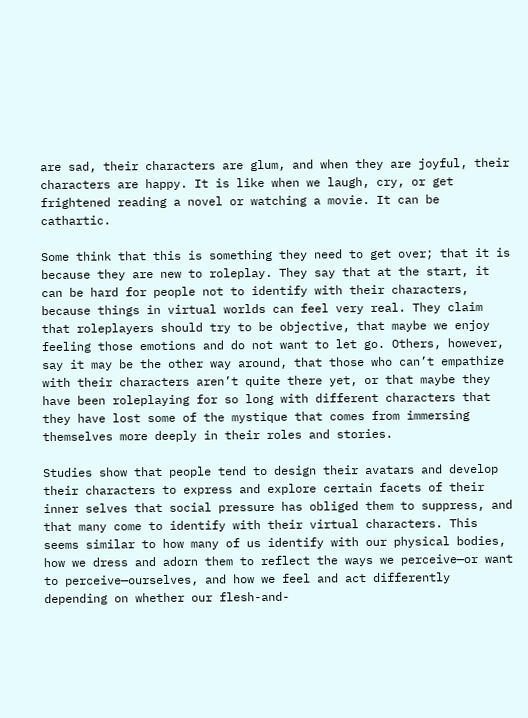are sad, their characters are glum, and when they are joyful, their characters are happy. It is like when we laugh, cry, or get frightened reading a novel or watching a movie. It can be cathartic.

Some think that this is something they need to get over; that it is because they are new to roleplay. They say that at the start, it can be hard for people not to identify with their characters, because things in virtual worlds can feel very real. They claim that roleplayers should try to be objective, that maybe we enjoy feeling those emotions and do not want to let go. Others, however, say it may be the other way around, that those who can’t empathize with their characters aren’t quite there yet, or that maybe they have been roleplaying for so long with different characters that they have lost some of the mystique that comes from immersing themselves more deeply in their roles and stories.

Studies show that people tend to design their avatars and develop their characters to express and explore certain facets of their inner selves that social pressure has obliged them to suppress, and that many come to identify with their virtual characters. This seems similar to how many of us identify with our physical bodies, how we dress and adorn them to reflect the ways we perceive—or want to perceive—ourselves, and how we feel and act differently depending on whether our flesh-and-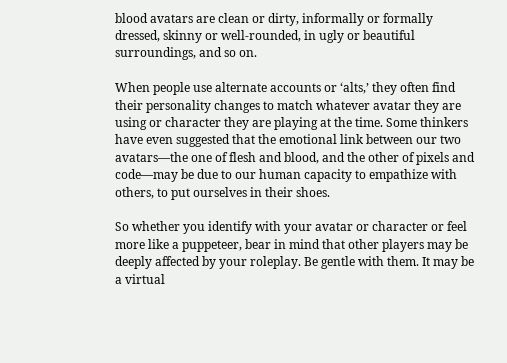blood avatars are clean or dirty, informally or formally dressed, skinny or well-rounded, in ugly or beautiful surroundings, and so on.

When people use alternate accounts or ‘alts,’ they often find their personality changes to match whatever avatar they are using or character they are playing at the time. Some thinkers have even suggested that the emotional link between our two avatars—the one of flesh and blood, and the other of pixels and code—may be due to our human capacity to empathize with others, to put ourselves in their shoes.

So whether you identify with your avatar or character or feel more like a puppeteer, bear in mind that other players may be deeply affected by your roleplay. Be gentle with them. It may be a virtual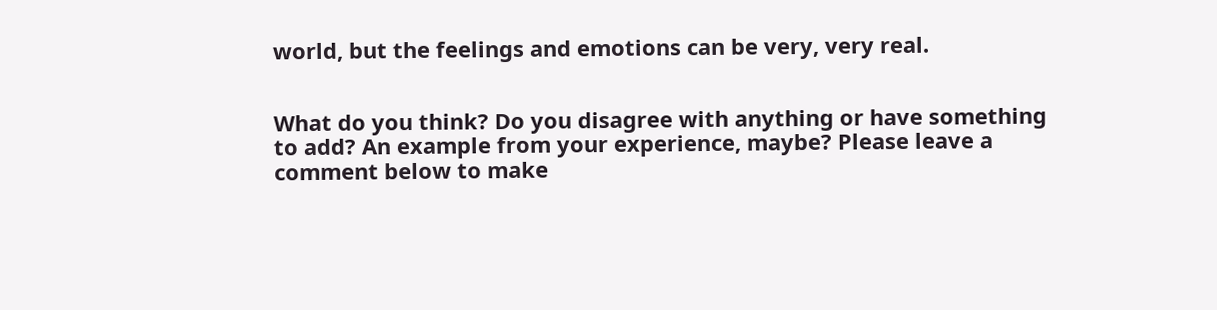world, but the feelings and emotions can be very, very real.


What do you think? Do you disagree with anything or have something to add? An example from your experience, maybe? Please leave a comment below to make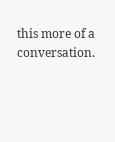this more of a conversation.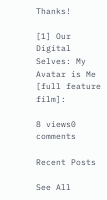Thanks!

[1] Our Digital Selves: My Avatar is Me [full feature film]:

8 views0 comments

Recent Posts

See All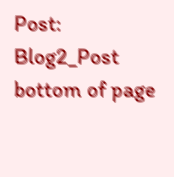Post: Blog2_Post
bottom of page